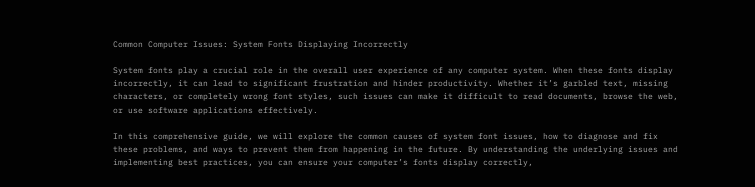Common Computer Issues: System Fonts Displaying Incorrectly

System fonts play a crucial role in the overall user experience of any computer system. When these fonts display incorrectly, it can lead to significant frustration and hinder productivity. Whether it’s garbled text, missing characters, or completely wrong font styles, such issues can make it difficult to read documents, browse the web, or use software applications effectively.

In this comprehensive guide, we will explore the common causes of system font issues, how to diagnose and fix these problems, and ways to prevent them from happening in the future. By understanding the underlying issues and implementing best practices, you can ensure your computer’s fonts display correctly,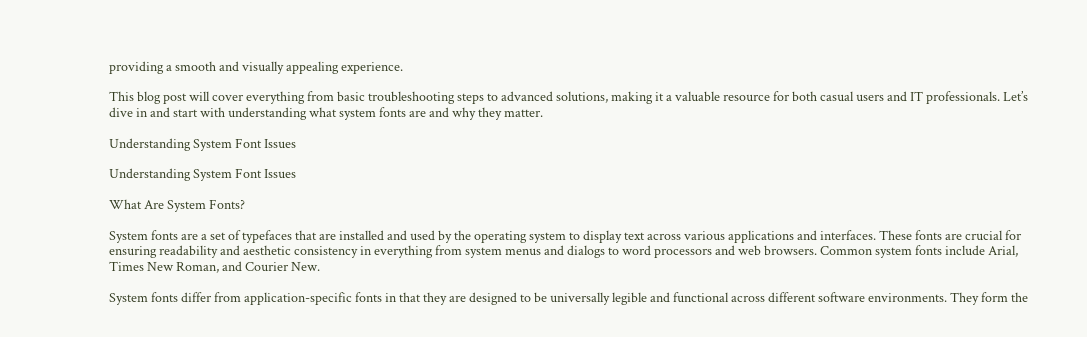providing a smooth and visually appealing experience.

This blog post will cover everything from basic troubleshooting steps to advanced solutions, making it a valuable resource for both casual users and IT professionals. Let’s dive in and start with understanding what system fonts are and why they matter.

Understanding System Font Issues

Understanding System Font Issues

What Are System Fonts?

System fonts are a set of typefaces that are installed and used by the operating system to display text across various applications and interfaces. These fonts are crucial for ensuring readability and aesthetic consistency in everything from system menus and dialogs to word processors and web browsers. Common system fonts include Arial, Times New Roman, and Courier New.

System fonts differ from application-specific fonts in that they are designed to be universally legible and functional across different software environments. They form the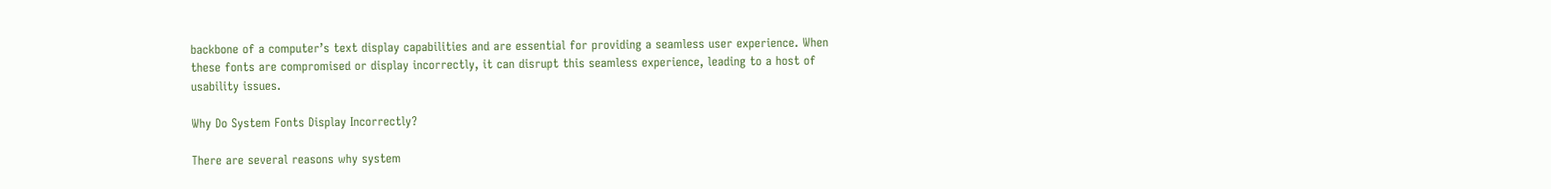backbone of a computer’s text display capabilities and are essential for providing a seamless user experience. When these fonts are compromised or display incorrectly, it can disrupt this seamless experience, leading to a host of usability issues.

Why Do System Fonts Display Incorrectly?

There are several reasons why system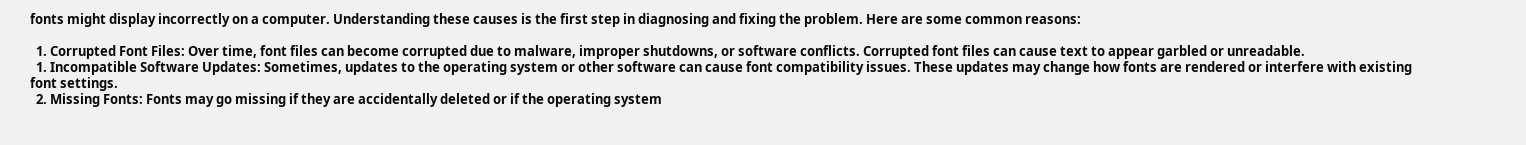fonts might display incorrectly on a computer. Understanding these causes is the first step in diagnosing and fixing the problem. Here are some common reasons:

  1. Corrupted Font Files: Over time, font files can become corrupted due to malware, improper shutdowns, or software conflicts. Corrupted font files can cause text to appear garbled or unreadable.
  1. Incompatible Software Updates: Sometimes, updates to the operating system or other software can cause font compatibility issues. These updates may change how fonts are rendered or interfere with existing font settings.
  2. Missing Fonts: Fonts may go missing if they are accidentally deleted or if the operating system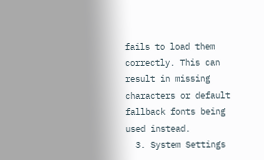fails to load them correctly. This can result in missing characters or default fallback fonts being used instead.
  3. System Settings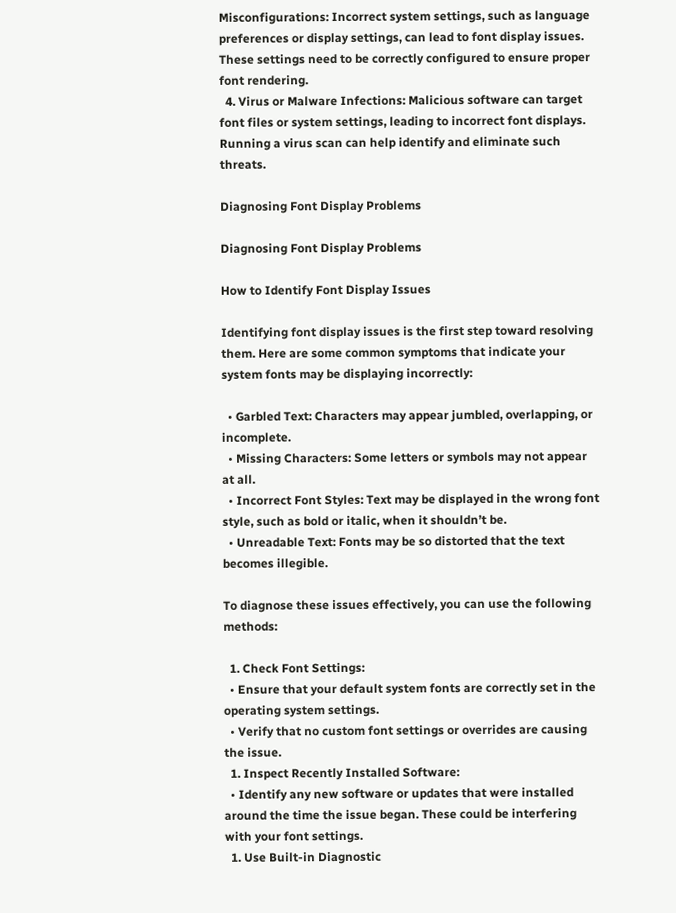Misconfigurations: Incorrect system settings, such as language preferences or display settings, can lead to font display issues. These settings need to be correctly configured to ensure proper font rendering.
  4. Virus or Malware Infections: Malicious software can target font files or system settings, leading to incorrect font displays. Running a virus scan can help identify and eliminate such threats.

Diagnosing Font Display Problems

Diagnosing Font Display Problems

How to Identify Font Display Issues

Identifying font display issues is the first step toward resolving them. Here are some common symptoms that indicate your system fonts may be displaying incorrectly:

  • Garbled Text: Characters may appear jumbled, overlapping, or incomplete.
  • Missing Characters: Some letters or symbols may not appear at all.
  • Incorrect Font Styles: Text may be displayed in the wrong font style, such as bold or italic, when it shouldn’t be.
  • Unreadable Text: Fonts may be so distorted that the text becomes illegible.

To diagnose these issues effectively, you can use the following methods:

  1. Check Font Settings:
  • Ensure that your default system fonts are correctly set in the operating system settings.
  • Verify that no custom font settings or overrides are causing the issue.
  1. Inspect Recently Installed Software:
  • Identify any new software or updates that were installed around the time the issue began. These could be interfering with your font settings.
  1. Use Built-in Diagnostic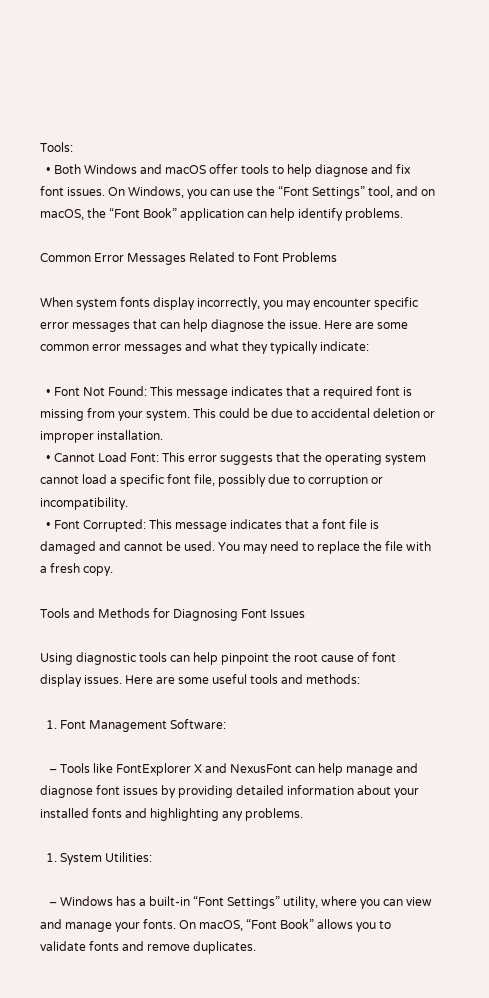Tools:
  • Both Windows and macOS offer tools to help diagnose and fix font issues. On Windows, you can use the “Font Settings” tool, and on macOS, the “Font Book” application can help identify problems.

Common Error Messages Related to Font Problems

When system fonts display incorrectly, you may encounter specific error messages that can help diagnose the issue. Here are some common error messages and what they typically indicate:

  • Font Not Found: This message indicates that a required font is missing from your system. This could be due to accidental deletion or improper installation.
  • Cannot Load Font: This error suggests that the operating system cannot load a specific font file, possibly due to corruption or incompatibility.
  • Font Corrupted: This message indicates that a font file is damaged and cannot be used. You may need to replace the file with a fresh copy.

Tools and Methods for Diagnosing Font Issues

Using diagnostic tools can help pinpoint the root cause of font display issues. Here are some useful tools and methods:

  1. Font Management Software:

   – Tools like FontExplorer X and NexusFont can help manage and diagnose font issues by providing detailed information about your installed fonts and highlighting any problems.

  1. System Utilities:

   – Windows has a built-in “Font Settings” utility, where you can view and manage your fonts. On macOS, “Font Book” allows you to validate fonts and remove duplicates.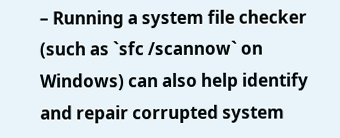– Running a system file checker (such as `sfc /scannow` on Windows) can also help identify and repair corrupted system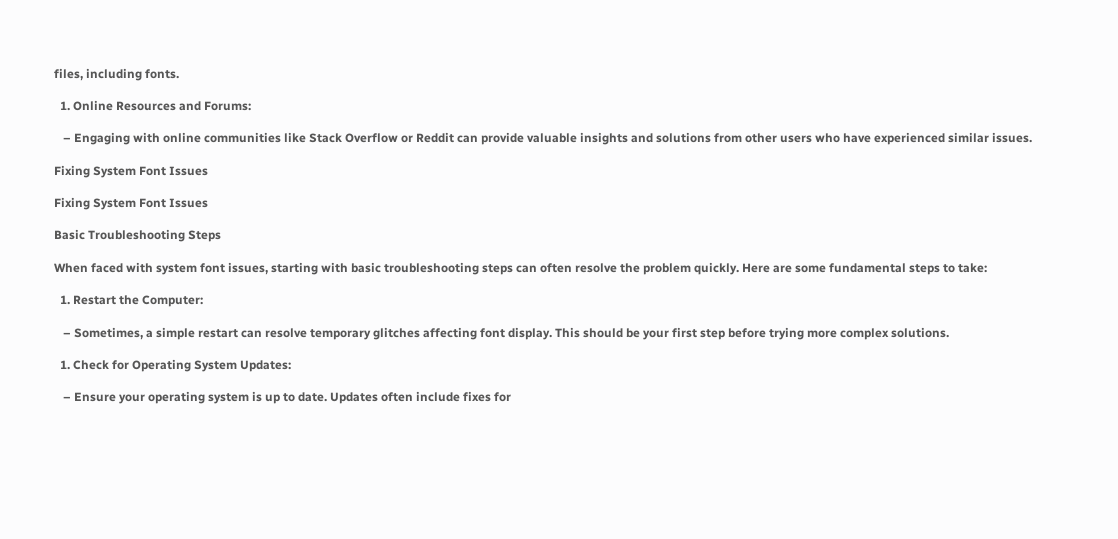files, including fonts.

  1. Online Resources and Forums:

   – Engaging with online communities like Stack Overflow or Reddit can provide valuable insights and solutions from other users who have experienced similar issues.

Fixing System Font Issues

Fixing System Font Issues

Basic Troubleshooting Steps

When faced with system font issues, starting with basic troubleshooting steps can often resolve the problem quickly. Here are some fundamental steps to take:

  1. Restart the Computer:

   – Sometimes, a simple restart can resolve temporary glitches affecting font display. This should be your first step before trying more complex solutions.

  1. Check for Operating System Updates:

   – Ensure your operating system is up to date. Updates often include fixes for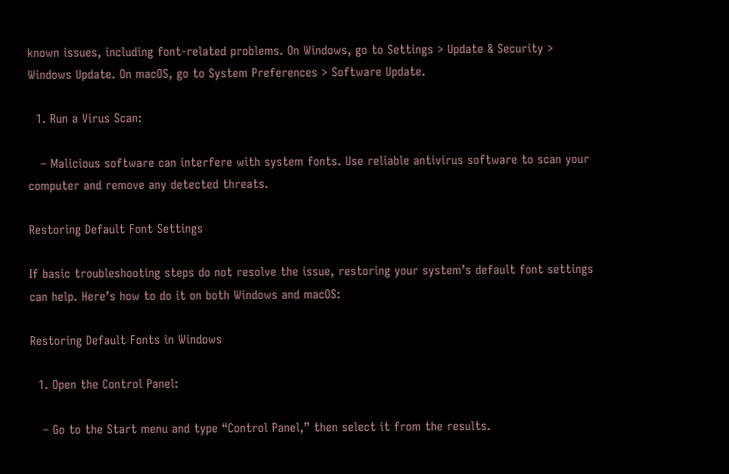known issues, including font-related problems. On Windows, go to Settings > Update & Security > Windows Update. On macOS, go to System Preferences > Software Update.

  1. Run a Virus Scan:

   – Malicious software can interfere with system fonts. Use reliable antivirus software to scan your computer and remove any detected threats.

Restoring Default Font Settings

If basic troubleshooting steps do not resolve the issue, restoring your system’s default font settings can help. Here’s how to do it on both Windows and macOS:

Restoring Default Fonts in Windows

  1. Open the Control Panel:

   – Go to the Start menu and type “Control Panel,” then select it from the results.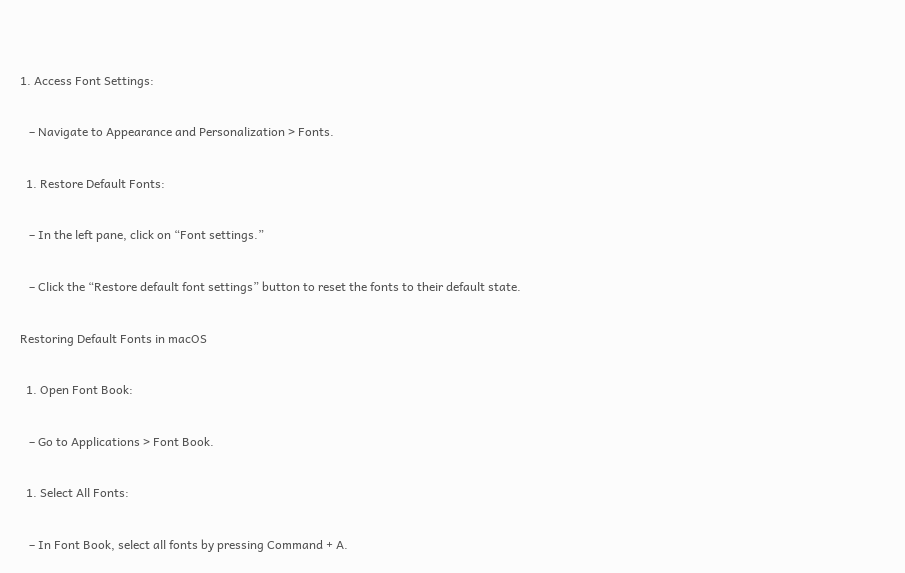1. Access Font Settings:

   – Navigate to Appearance and Personalization > Fonts.

  1. Restore Default Fonts:

   – In the left pane, click on “Font settings.”

   – Click the “Restore default font settings” button to reset the fonts to their default state.

Restoring Default Fonts in macOS

  1. Open Font Book:

   – Go to Applications > Font Book.

  1. Select All Fonts:

   – In Font Book, select all fonts by pressing Command + A.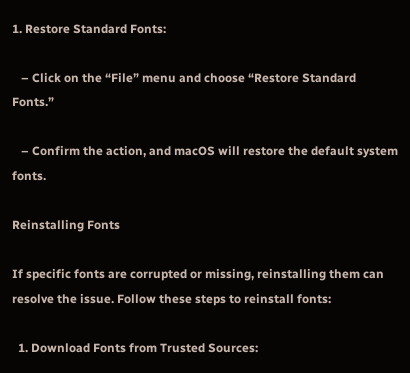1. Restore Standard Fonts:

   – Click on the “File” menu and choose “Restore Standard Fonts.”

   – Confirm the action, and macOS will restore the default system fonts.

Reinstalling Fonts

If specific fonts are corrupted or missing, reinstalling them can resolve the issue. Follow these steps to reinstall fonts:

  1. Download Fonts from Trusted Sources: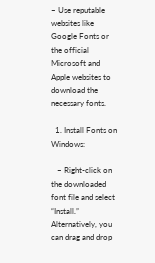– Use reputable websites like Google Fonts or the official Microsoft and Apple websites to download the necessary fonts.

  1. Install Fonts on Windows:

   – Right-click on the downloaded font file and select “Install.” Alternatively, you can drag and drop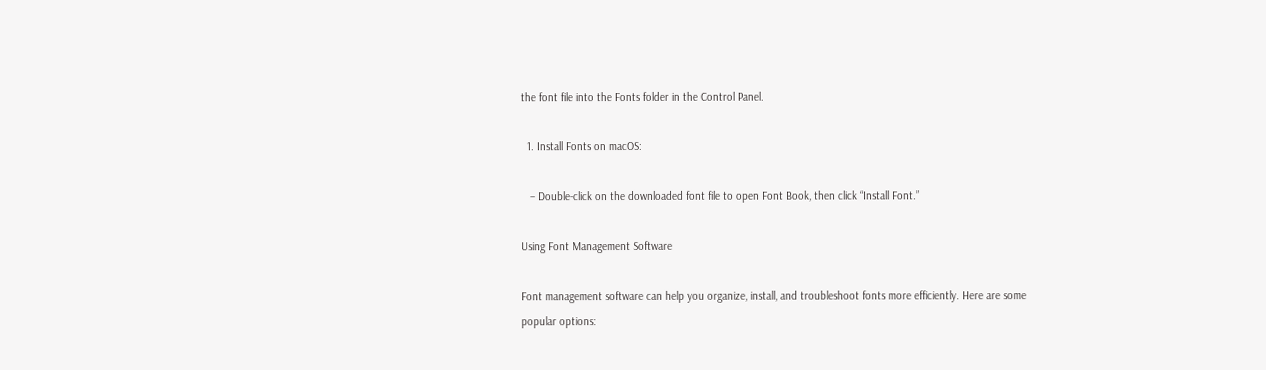the font file into the Fonts folder in the Control Panel.

  1. Install Fonts on macOS:

   – Double-click on the downloaded font file to open Font Book, then click “Install Font.”

Using Font Management Software

Font management software can help you organize, install, and troubleshoot fonts more efficiently. Here are some popular options: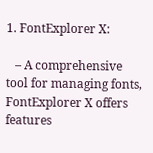1. FontExplorer X:

   – A comprehensive tool for managing fonts, FontExplorer X offers features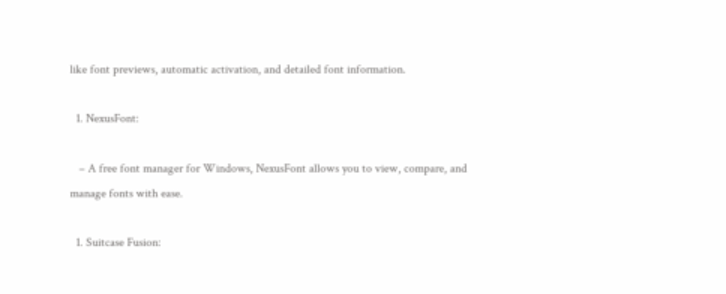like font previews, automatic activation, and detailed font information.

  1. NexusFont:

   – A free font manager for Windows, NexusFont allows you to view, compare, and manage fonts with ease.

  1. Suitcase Fusion: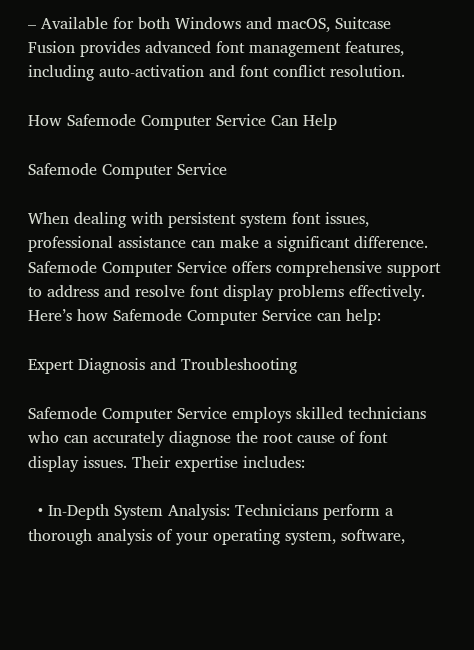– Available for both Windows and macOS, Suitcase Fusion provides advanced font management features, including auto-activation and font conflict resolution.

How Safemode Computer Service Can Help

Safemode Computer Service

When dealing with persistent system font issues, professional assistance can make a significant difference. Safemode Computer Service offers comprehensive support to address and resolve font display problems effectively. Here’s how Safemode Computer Service can help:

Expert Diagnosis and Troubleshooting

Safemode Computer Service employs skilled technicians who can accurately diagnose the root cause of font display issues. Their expertise includes:

  • In-Depth System Analysis: Technicians perform a thorough analysis of your operating system, software,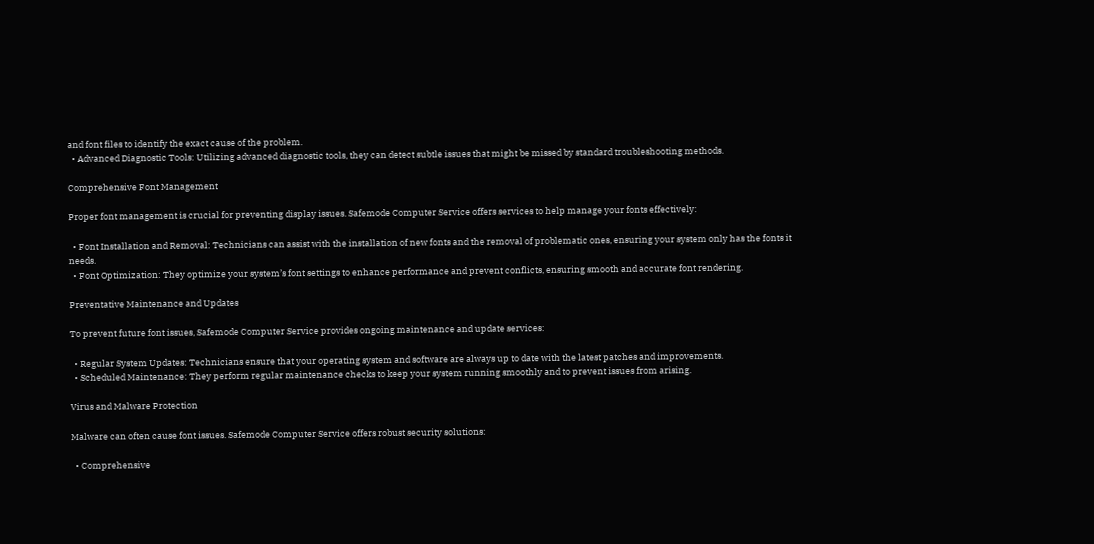and font files to identify the exact cause of the problem.
  • Advanced Diagnostic Tools: Utilizing advanced diagnostic tools, they can detect subtle issues that might be missed by standard troubleshooting methods.

Comprehensive Font Management

Proper font management is crucial for preventing display issues. Safemode Computer Service offers services to help manage your fonts effectively:

  • Font Installation and Removal: Technicians can assist with the installation of new fonts and the removal of problematic ones, ensuring your system only has the fonts it needs.
  • Font Optimization: They optimize your system’s font settings to enhance performance and prevent conflicts, ensuring smooth and accurate font rendering.

Preventative Maintenance and Updates

To prevent future font issues, Safemode Computer Service provides ongoing maintenance and update services:

  • Regular System Updates: Technicians ensure that your operating system and software are always up to date with the latest patches and improvements.
  • Scheduled Maintenance: They perform regular maintenance checks to keep your system running smoothly and to prevent issues from arising.

Virus and Malware Protection

Malware can often cause font issues. Safemode Computer Service offers robust security solutions:

  • Comprehensive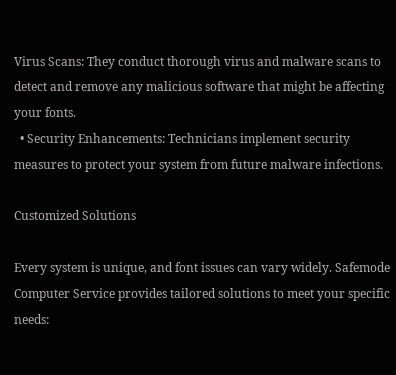Virus Scans: They conduct thorough virus and malware scans to detect and remove any malicious software that might be affecting your fonts.
  • Security Enhancements: Technicians implement security measures to protect your system from future malware infections.

Customized Solutions

Every system is unique, and font issues can vary widely. Safemode Computer Service provides tailored solutions to meet your specific needs: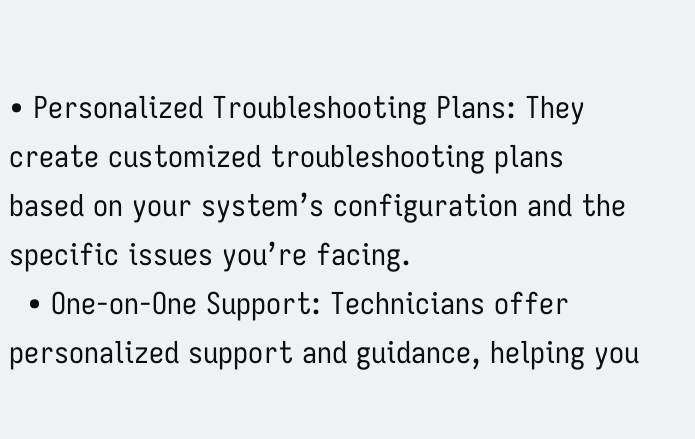• Personalized Troubleshooting Plans: They create customized troubleshooting plans based on your system’s configuration and the specific issues you’re facing.
  • One-on-One Support: Technicians offer personalized support and guidance, helping you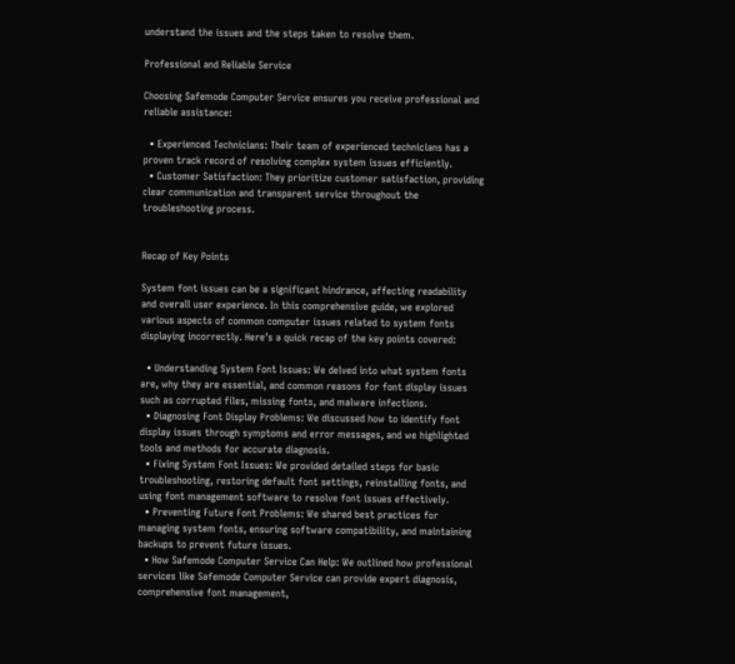understand the issues and the steps taken to resolve them.

Professional and Reliable Service

Choosing Safemode Computer Service ensures you receive professional and reliable assistance:

  • Experienced Technicians: Their team of experienced technicians has a proven track record of resolving complex system issues efficiently.
  • Customer Satisfaction: They prioritize customer satisfaction, providing clear communication and transparent service throughout the troubleshooting process.


Recap of Key Points

System font issues can be a significant hindrance, affecting readability and overall user experience. In this comprehensive guide, we explored various aspects of common computer issues related to system fonts displaying incorrectly. Here’s a quick recap of the key points covered:

  • Understanding System Font Issues: We delved into what system fonts are, why they are essential, and common reasons for font display issues such as corrupted files, missing fonts, and malware infections.
  • Diagnosing Font Display Problems: We discussed how to identify font display issues through symptoms and error messages, and we highlighted tools and methods for accurate diagnosis.
  • Fixing System Font Issues: We provided detailed steps for basic troubleshooting, restoring default font settings, reinstalling fonts, and using font management software to resolve font issues effectively.
  • Preventing Future Font Problems: We shared best practices for managing system fonts, ensuring software compatibility, and maintaining backups to prevent future issues.
  • How Safemode Computer Service Can Help: We outlined how professional services like Safemode Computer Service can provide expert diagnosis, comprehensive font management,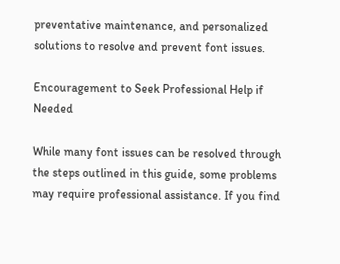preventative maintenance, and personalized solutions to resolve and prevent font issues.

Encouragement to Seek Professional Help if Needed

While many font issues can be resolved through the steps outlined in this guide, some problems may require professional assistance. If you find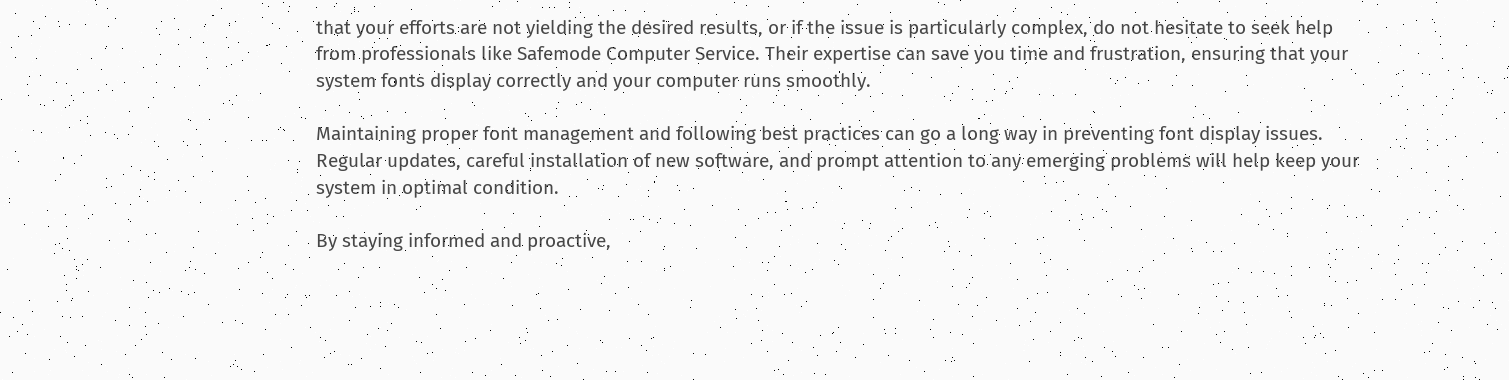that your efforts are not yielding the desired results, or if the issue is particularly complex, do not hesitate to seek help from professionals like Safemode Computer Service. Their expertise can save you time and frustration, ensuring that your system fonts display correctly and your computer runs smoothly.

Maintaining proper font management and following best practices can go a long way in preventing font display issues. Regular updates, careful installation of new software, and prompt attention to any emerging problems will help keep your system in optimal condition.

By staying informed and proactive,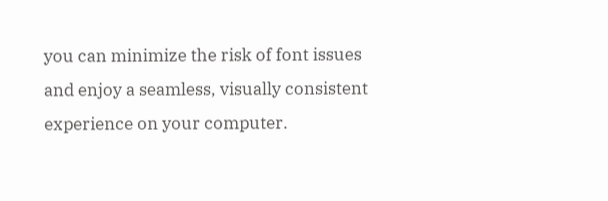you can minimize the risk of font issues and enjoy a seamless, visually consistent experience on your computer.